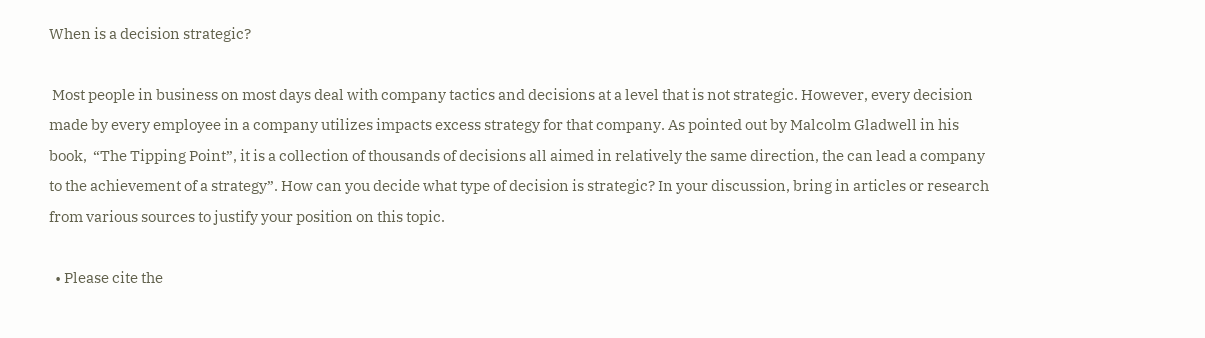When is a decision strategic?

 Most people in business on most days deal with company tactics and decisions at a level that is not strategic. However, every decision made by every employee in a company utilizes impacts excess strategy for that company. As pointed out by Malcolm Gladwell in his book,  “The Tipping Point”, it is a collection of thousands of decisions all aimed in relatively the same direction, the can lead a company to the achievement of a strategy”. How can you decide what type of decision is strategic? In your discussion, bring in articles or research from various sources to justify your position on this topic.

  • Please cite the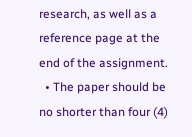research, as well as a reference page at the end of the assignment.
  • The paper should be no shorter than four (4)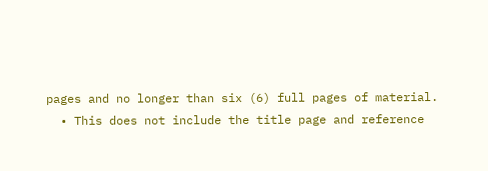pages and no longer than six (6) full pages of material.
  • This does not include the title page and reference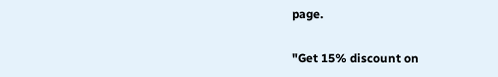page.

"Get 15% discount on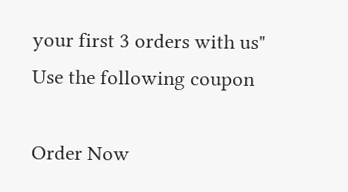your first 3 orders with us"
Use the following coupon

Order Now